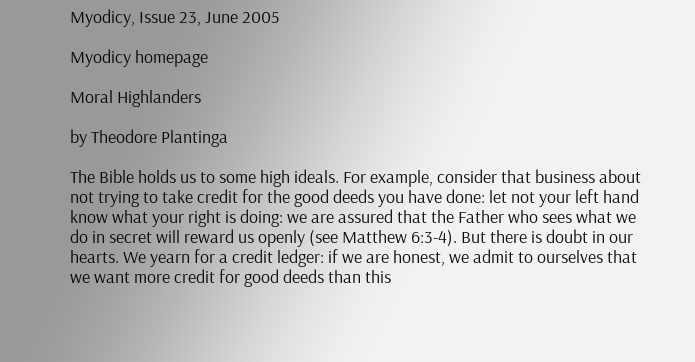Myodicy, Issue 23, June 2005

Myodicy homepage

Moral Highlanders

by Theodore Plantinga

The Bible holds us to some high ideals. For example, consider that business about not trying to take credit for the good deeds you have done: let not your left hand know what your right is doing: we are assured that the Father who sees what we do in secret will reward us openly (see Matthew 6:3-4). But there is doubt in our hearts. We yearn for a credit ledger: if we are honest, we admit to ourselves that we want more credit for good deeds than this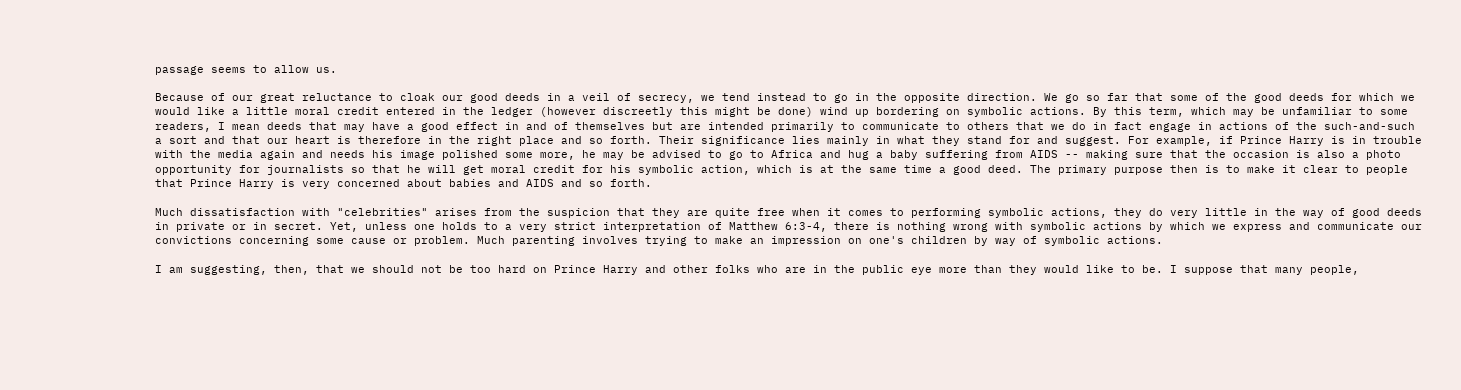passage seems to allow us.

Because of our great reluctance to cloak our good deeds in a veil of secrecy, we tend instead to go in the opposite direction. We go so far that some of the good deeds for which we would like a little moral credit entered in the ledger (however discreetly this might be done) wind up bordering on symbolic actions. By this term, which may be unfamiliar to some readers, I mean deeds that may have a good effect in and of themselves but are intended primarily to communicate to others that we do in fact engage in actions of the such-and-such a sort and that our heart is therefore in the right place and so forth. Their significance lies mainly in what they stand for and suggest. For example, if Prince Harry is in trouble with the media again and needs his image polished some more, he may be advised to go to Africa and hug a baby suffering from AIDS -- making sure that the occasion is also a photo opportunity for journalists so that he will get moral credit for his symbolic action, which is at the same time a good deed. The primary purpose then is to make it clear to people that Prince Harry is very concerned about babies and AIDS and so forth.

Much dissatisfaction with "celebrities" arises from the suspicion that they are quite free when it comes to performing symbolic actions, they do very little in the way of good deeds in private or in secret. Yet, unless one holds to a very strict interpretation of Matthew 6:3-4, there is nothing wrong with symbolic actions by which we express and communicate our convictions concerning some cause or problem. Much parenting involves trying to make an impression on one's children by way of symbolic actions.

I am suggesting, then, that we should not be too hard on Prince Harry and other folks who are in the public eye more than they would like to be. I suppose that many people,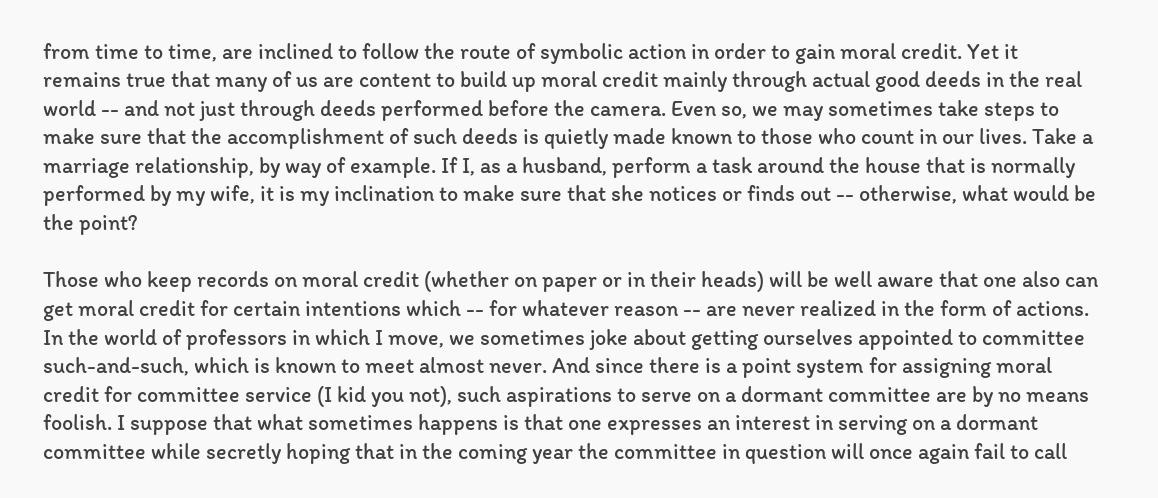from time to time, are inclined to follow the route of symbolic action in order to gain moral credit. Yet it remains true that many of us are content to build up moral credit mainly through actual good deeds in the real world -- and not just through deeds performed before the camera. Even so, we may sometimes take steps to make sure that the accomplishment of such deeds is quietly made known to those who count in our lives. Take a marriage relationship, by way of example. If I, as a husband, perform a task around the house that is normally performed by my wife, it is my inclination to make sure that she notices or finds out -- otherwise, what would be the point?

Those who keep records on moral credit (whether on paper or in their heads) will be well aware that one also can get moral credit for certain intentions which -- for whatever reason -- are never realized in the form of actions. In the world of professors in which I move, we sometimes joke about getting ourselves appointed to committee such-and-such, which is known to meet almost never. And since there is a point system for assigning moral credit for committee service (I kid you not), such aspirations to serve on a dormant committee are by no means foolish. I suppose that what sometimes happens is that one expresses an interest in serving on a dormant committee while secretly hoping that in the coming year the committee in question will once again fail to call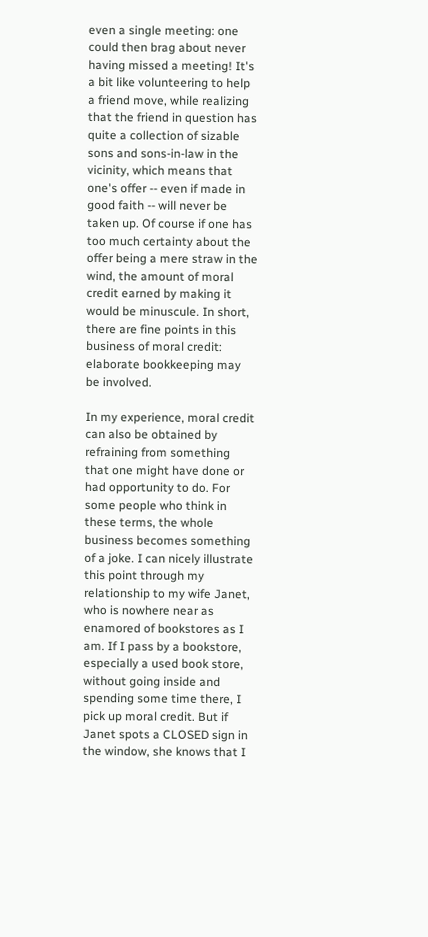even a single meeting: one could then brag about never having missed a meeting! It's a bit like volunteering to help a friend move, while realizing that the friend in question has quite a collection of sizable sons and sons-in-law in the vicinity, which means that one's offer -- even if made in good faith -- will never be taken up. Of course if one has too much certainty about the offer being a mere straw in the wind, the amount of moral credit earned by making it would be minuscule. In short, there are fine points in this business of moral credit: elaborate bookkeeping may be involved.

In my experience, moral credit can also be obtained by refraining from something that one might have done or had opportunity to do. For some people who think in these terms, the whole business becomes something of a joke. I can nicely illustrate this point through my relationship to my wife Janet, who is nowhere near as enamored of bookstores as I am. If I pass by a bookstore, especially a used book store, without going inside and spending some time there, I pick up moral credit. But if Janet spots a CLOSED sign in the window, she knows that I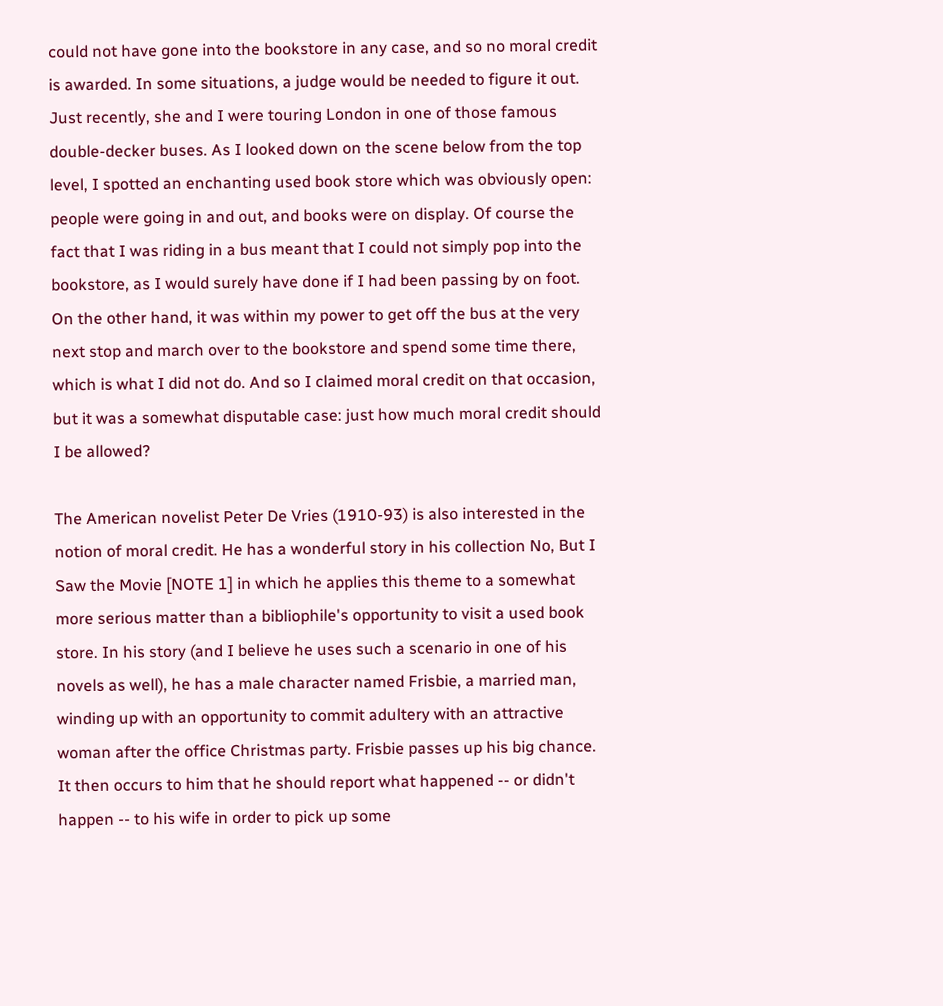could not have gone into the bookstore in any case, and so no moral credit is awarded. In some situations, a judge would be needed to figure it out. Just recently, she and I were touring London in one of those famous double-decker buses. As I looked down on the scene below from the top level, I spotted an enchanting used book store which was obviously open: people were going in and out, and books were on display. Of course the fact that I was riding in a bus meant that I could not simply pop into the bookstore, as I would surely have done if I had been passing by on foot. On the other hand, it was within my power to get off the bus at the very next stop and march over to the bookstore and spend some time there, which is what I did not do. And so I claimed moral credit on that occasion, but it was a somewhat disputable case: just how much moral credit should I be allowed?

The American novelist Peter De Vries (1910-93) is also interested in the notion of moral credit. He has a wonderful story in his collection No, But I Saw the Movie [NOTE 1] in which he applies this theme to a somewhat more serious matter than a bibliophile's opportunity to visit a used book store. In his story (and I believe he uses such a scenario in one of his novels as well), he has a male character named Frisbie, a married man, winding up with an opportunity to commit adultery with an attractive woman after the office Christmas party. Frisbie passes up his big chance. It then occurs to him that he should report what happened -- or didn't happen -- to his wife in order to pick up some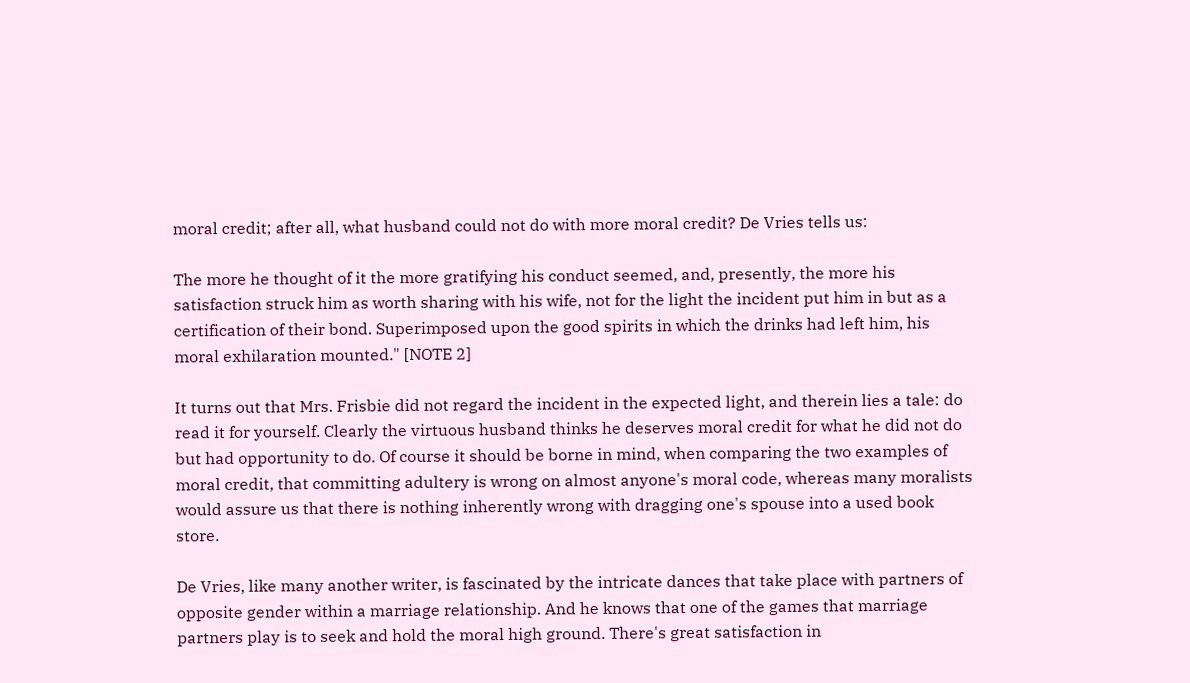moral credit; after all, what husband could not do with more moral credit? De Vries tells us:

The more he thought of it the more gratifying his conduct seemed, and, presently, the more his satisfaction struck him as worth sharing with his wife, not for the light the incident put him in but as a certification of their bond. Superimposed upon the good spirits in which the drinks had left him, his moral exhilaration mounted." [NOTE 2]

It turns out that Mrs. Frisbie did not regard the incident in the expected light, and therein lies a tale: do read it for yourself. Clearly the virtuous husband thinks he deserves moral credit for what he did not do but had opportunity to do. Of course it should be borne in mind, when comparing the two examples of moral credit, that committing adultery is wrong on almost anyone's moral code, whereas many moralists would assure us that there is nothing inherently wrong with dragging one's spouse into a used book store.

De Vries, like many another writer, is fascinated by the intricate dances that take place with partners of opposite gender within a marriage relationship. And he knows that one of the games that marriage partners play is to seek and hold the moral high ground. There's great satisfaction in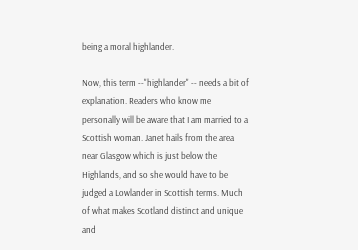being a moral highlander.

Now, this term --"highlander" -- needs a bit of explanation. Readers who know me personally will be aware that I am married to a Scottish woman. Janet hails from the area near Glasgow which is just below the Highlands, and so she would have to be judged a Lowlander in Scottish terms. Much of what makes Scotland distinct and unique and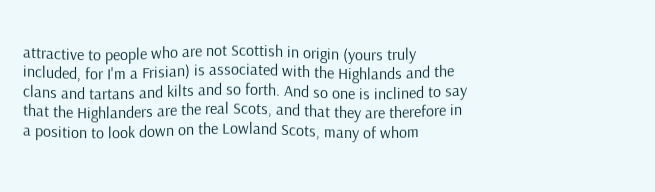attractive to people who are not Scottish in origin (yours truly included, for I'm a Frisian) is associated with the Highlands and the clans and tartans and kilts and so forth. And so one is inclined to say that the Highlanders are the real Scots, and that they are therefore in a position to look down on the Lowland Scots, many of whom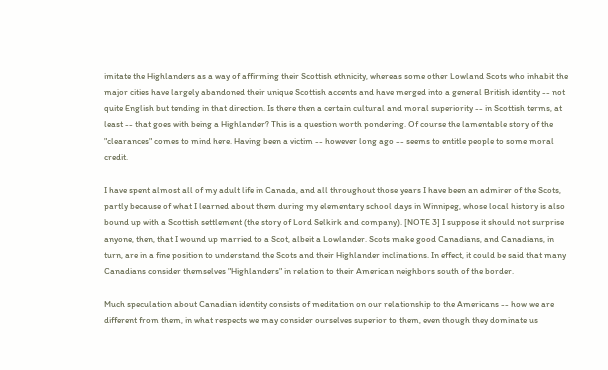imitate the Highlanders as a way of affirming their Scottish ethnicity, whereas some other Lowland Scots who inhabit the major cities have largely abandoned their unique Scottish accents and have merged into a general British identity -- not quite English but tending in that direction. Is there then a certain cultural and moral superiority -- in Scottish terms, at least -- that goes with being a Highlander? This is a question worth pondering. Of course the lamentable story of the "clearances" comes to mind here. Having been a victim -- however long ago -- seems to entitle people to some moral credit.

I have spent almost all of my adult life in Canada, and all throughout those years I have been an admirer of the Scots, partly because of what I learned about them during my elementary school days in Winnipeg, whose local history is also bound up with a Scottish settlement (the story of Lord Selkirk and company). [NOTE 3] I suppose it should not surprise anyone, then, that I wound up married to a Scot, albeit a Lowlander. Scots make good Canadians, and Canadians, in turn, are in a fine position to understand the Scots and their Highlander inclinations. In effect, it could be said that many Canadians consider themselves "Highlanders" in relation to their American neighbors south of the border.

Much speculation about Canadian identity consists of meditation on our relationship to the Americans -- how we are different from them, in what respects we may consider ourselves superior to them, even though they dominate us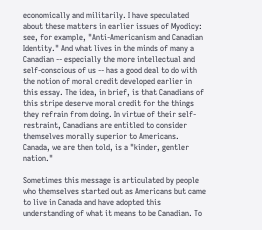economically and militarily. I have speculated about these matters in earlier issues of Myodicy: see, for example, "Anti-Americanism and Canadian Identity." And what lives in the minds of many a Canadian -- especially the more intellectual and self-conscious of us -- has a good deal to do with the notion of moral credit developed earlier in this essay. The idea, in brief, is that Canadians of this stripe deserve moral credit for the things they refrain from doing. In virtue of their self-restraint, Canadians are entitled to consider themselves morally superior to Americans. Canada, we are then told, is a "kinder, gentler nation."

Sometimes this message is articulated by people who themselves started out as Americans but came to live in Canada and have adopted this understanding of what it means to be Canadian. To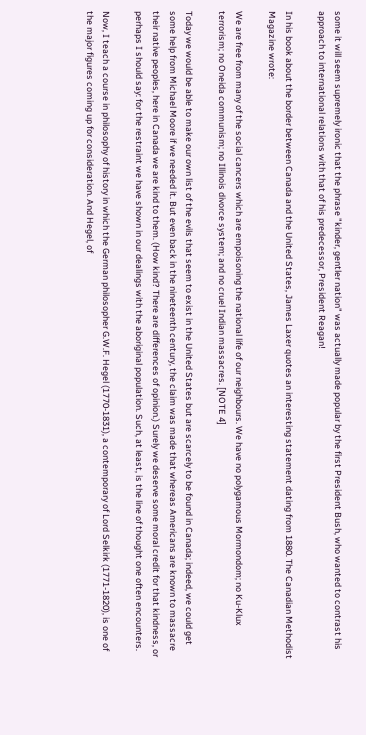some it will seem supremely ironic that the phrase "kinder, gentler nation" was actually made popular by the first President Bush, who wanted to contrast his approach to international relations with that of his predecessor, President Reagan!

In his book about the border between Canada and the United States, James Laxer quotes an interesting statement dating from 1880. The Canadian Methodist Magazine wrote:

We are free from many of the social cancers which are empoisoning the national life of our neighbours. We have no polygamous Mormondom; no Ku-Klux terrorism; no Oneida communism; no Illinois divorce system; and no cruel Indian massacres. [NOTE 4]

Today we would be able to make our own list of the evils that seem to exist in the United States but are scarcely to be found in Canada; indeed, we could get some help from Michael Moore if we needed it. But even back in the nineteenth century, the claim was made that whereas Americans are known to massacre their native peoples, here in Canada we are kind to them. (How kind? There are differences of opinion.) Surely we deserve some moral credit for that kindness, or perhaps I should say: for the restraint we have shown in our dealings with the aboriginal population. Such, at least, is the line of thought one often encounters.

Now, I teach a course in philosophy of history in which the German philosopher G.W.F. Hegel (1770-1831), a contemporary of Lord Selkirk (1771-1820), is one of the major figures coming up for consideration. And Hegel, of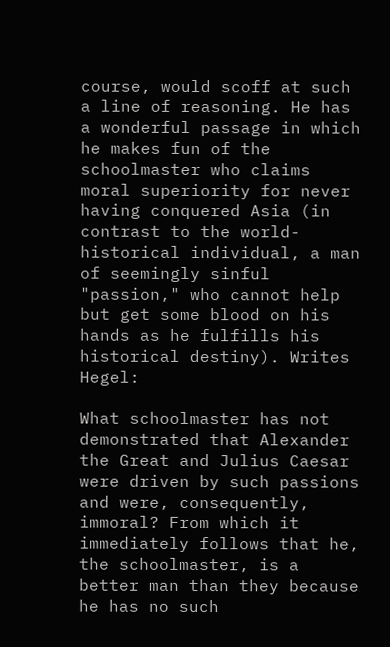course, would scoff at such a line of reasoning. He has a wonderful passage in which he makes fun of the schoolmaster who claims moral superiority for never having conquered Asia (in contrast to the world-historical individual, a man of seemingly sinful "passion," who cannot help but get some blood on his hands as he fulfills his historical destiny). Writes Hegel:

What schoolmaster has not demonstrated that Alexander the Great and Julius Caesar were driven by such passions and were, consequently, immoral? From which it immediately follows that he, the schoolmaster, is a better man than they because he has no such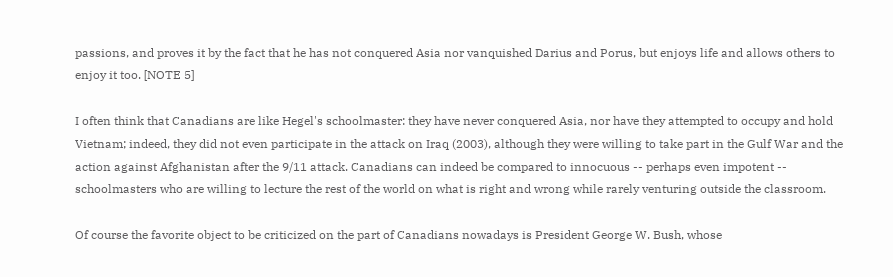passions, and proves it by the fact that he has not conquered Asia nor vanquished Darius and Porus, but enjoys life and allows others to enjoy it too. [NOTE 5]

I often think that Canadians are like Hegel's schoolmaster: they have never conquered Asia, nor have they attempted to occupy and hold Vietnam; indeed, they did not even participate in the attack on Iraq (2003), although they were willing to take part in the Gulf War and the action against Afghanistan after the 9/11 attack. Canadians can indeed be compared to innocuous -- perhaps even impotent -- schoolmasters who are willing to lecture the rest of the world on what is right and wrong while rarely venturing outside the classroom.

Of course the favorite object to be criticized on the part of Canadians nowadays is President George W. Bush, whose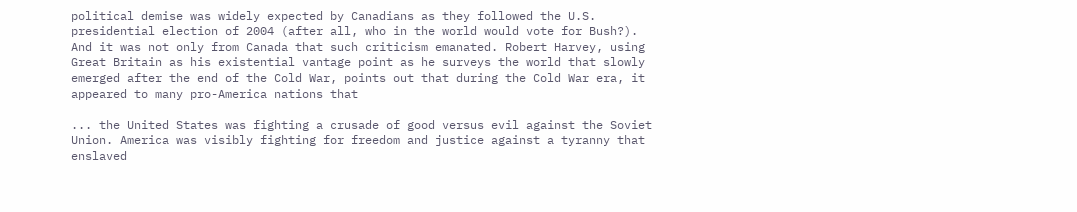political demise was widely expected by Canadians as they followed the U.S. presidential election of 2004 (after all, who in the world would vote for Bush?). And it was not only from Canada that such criticism emanated. Robert Harvey, using Great Britain as his existential vantage point as he surveys the world that slowly emerged after the end of the Cold War, points out that during the Cold War era, it appeared to many pro-America nations that

... the United States was fighting a crusade of good versus evil against the Soviet Union. America was visibly fighting for freedom and justice against a tyranny that enslaved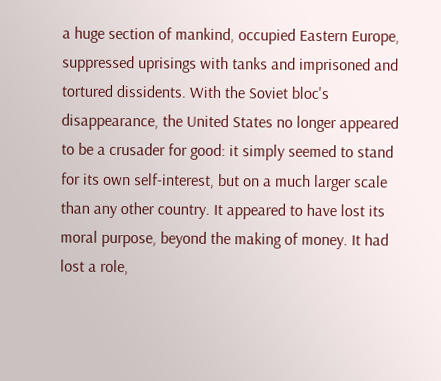a huge section of mankind, occupied Eastern Europe, suppressed uprisings with tanks and imprisoned and tortured dissidents. With the Soviet bloc's disappearance, the United States no longer appeared to be a crusader for good: it simply seemed to stand for its own self-interest, but on a much larger scale than any other country. It appeared to have lost its moral purpose, beyond the making of money. It had lost a role,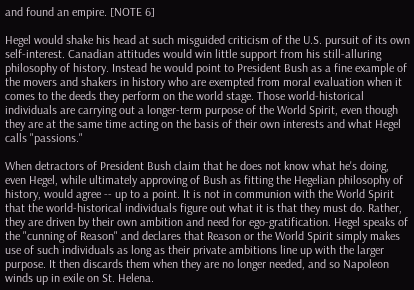and found an empire. [NOTE 6]

Hegel would shake his head at such misguided criticism of the U.S. pursuit of its own self-interest. Canadian attitudes would win little support from his still-alluring philosophy of history. Instead he would point to President Bush as a fine example of the movers and shakers in history who are exempted from moral evaluation when it comes to the deeds they perform on the world stage. Those world-historical individuals are carrying out a longer-term purpose of the World Spirit, even though they are at the same time acting on the basis of their own interests and what Hegel calls "passions."

When detractors of President Bush claim that he does not know what he's doing, even Hegel, while ultimately approving of Bush as fitting the Hegelian philosophy of history, would agree -- up to a point. It is not in communion with the World Spirit that the world-historical individuals figure out what it is that they must do. Rather, they are driven by their own ambition and need for ego-gratification. Hegel speaks of the "cunning of Reason" and declares that Reason or the World Spirit simply makes use of such individuals as long as their private ambitions line up with the larger purpose. It then discards them when they are no longer needed, and so Napoleon winds up in exile on St. Helena.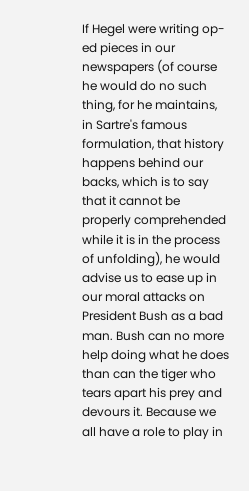If Hegel were writing op-ed pieces in our newspapers (of course he would do no such thing, for he maintains, in Sartre's famous formulation, that history happens behind our backs, which is to say that it cannot be properly comprehended while it is in the process of unfolding), he would advise us to ease up in our moral attacks on President Bush as a bad man. Bush can no more help doing what he does than can the tiger who tears apart his prey and devours it. Because we all have a role to play in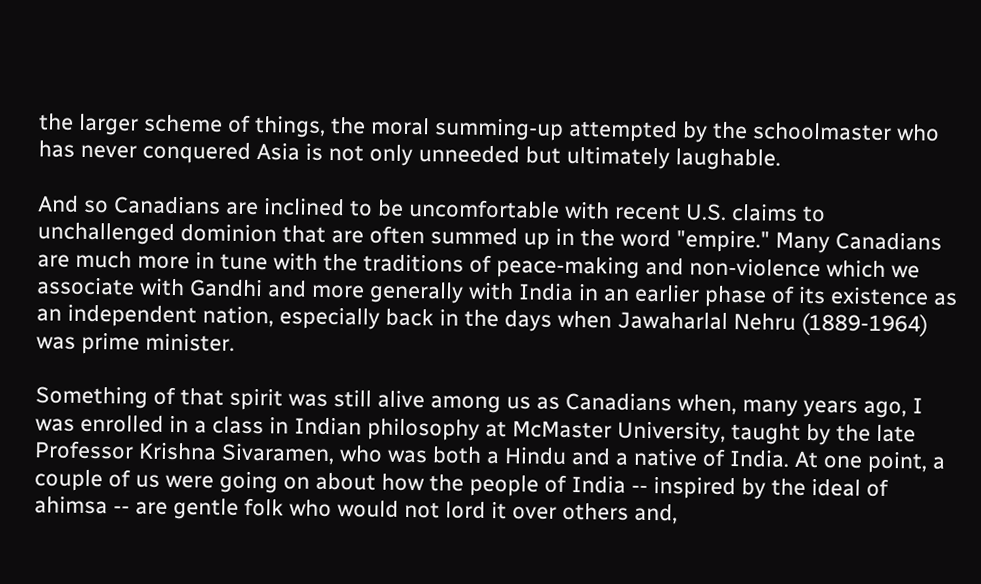the larger scheme of things, the moral summing-up attempted by the schoolmaster who has never conquered Asia is not only unneeded but ultimately laughable.

And so Canadians are inclined to be uncomfortable with recent U.S. claims to unchallenged dominion that are often summed up in the word "empire." Many Canadians are much more in tune with the traditions of peace-making and non-violence which we associate with Gandhi and more generally with India in an earlier phase of its existence as an independent nation, especially back in the days when Jawaharlal Nehru (1889-1964) was prime minister.

Something of that spirit was still alive among us as Canadians when, many years ago, I was enrolled in a class in Indian philosophy at McMaster University, taught by the late Professor Krishna Sivaramen, who was both a Hindu and a native of India. At one point, a couple of us were going on about how the people of India -- inspired by the ideal of ahimsa -- are gentle folk who would not lord it over others and,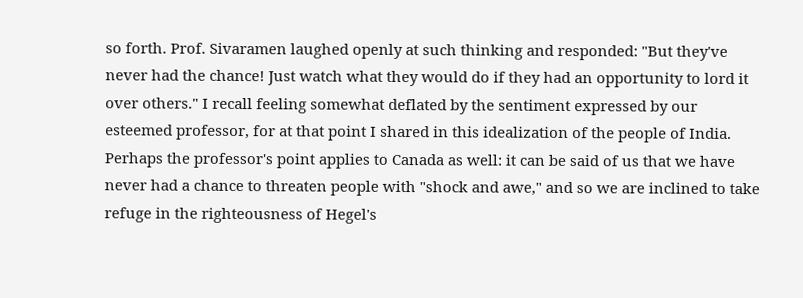so forth. Prof. Sivaramen laughed openly at such thinking and responded: "But they've never had the chance! Just watch what they would do if they had an opportunity to lord it over others." I recall feeling somewhat deflated by the sentiment expressed by our esteemed professor, for at that point I shared in this idealization of the people of India. Perhaps the professor's point applies to Canada as well: it can be said of us that we have never had a chance to threaten people with "shock and awe," and so we are inclined to take refuge in the righteousness of Hegel's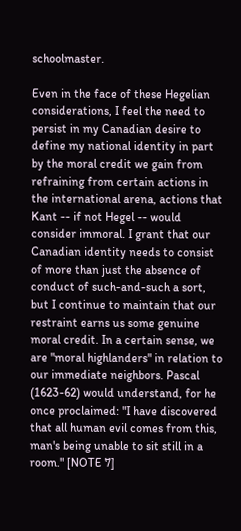schoolmaster.

Even in the face of these Hegelian considerations, I feel the need to persist in my Canadian desire to define my national identity in part by the moral credit we gain from refraining from certain actions in the international arena, actions that Kant -- if not Hegel -- would consider immoral. I grant that our Canadian identity needs to consist of more than just the absence of conduct of such-and-such a sort, but I continue to maintain that our restraint earns us some genuine moral credit. In a certain sense, we are "moral highlanders" in relation to our immediate neighbors. Pascal (1623-62) would understand, for he once proclaimed: "I have discovered that all human evil comes from this, man's being unable to sit still in a room." [NOTE 7]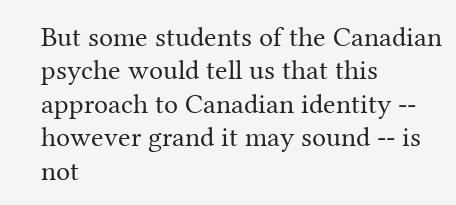But some students of the Canadian psyche would tell us that this approach to Canadian identity -- however grand it may sound -- is not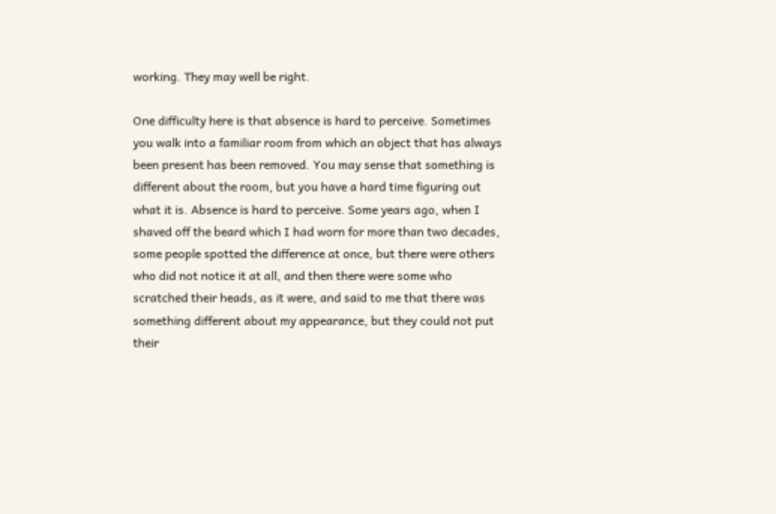working. They may well be right.

One difficulty here is that absence is hard to perceive. Sometimes you walk into a familiar room from which an object that has always been present has been removed. You may sense that something is different about the room, but you have a hard time figuring out what it is. Absence is hard to perceive. Some years ago, when I shaved off the beard which I had worn for more than two decades, some people spotted the difference at once, but there were others who did not notice it at all, and then there were some who scratched their heads, as it were, and said to me that there was something different about my appearance, but they could not put their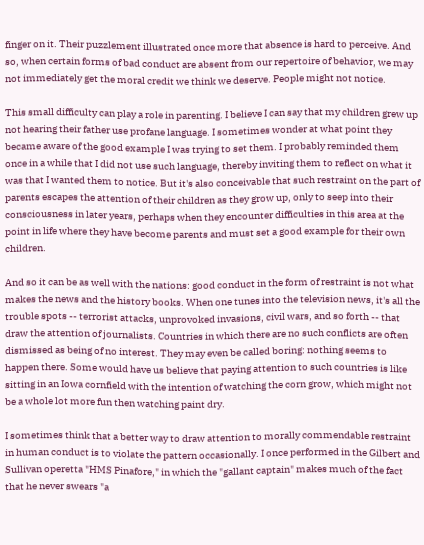finger on it. Their puzzlement illustrated once more that absence is hard to perceive. And so, when certain forms of bad conduct are absent from our repertoire of behavior, we may not immediately get the moral credit we think we deserve. People might not notice.

This small difficulty can play a role in parenting. I believe I can say that my children grew up not hearing their father use profane language. I sometimes wonder at what point they became aware of the good example I was trying to set them. I probably reminded them once in a while that I did not use such language, thereby inviting them to reflect on what it was that I wanted them to notice. But it's also conceivable that such restraint on the part of parents escapes the attention of their children as they grow up, only to seep into their consciousness in later years, perhaps when they encounter difficulties in this area at the point in life where they have become parents and must set a good example for their own children.

And so it can be as well with the nations: good conduct in the form of restraint is not what makes the news and the history books. When one tunes into the television news, it's all the trouble spots -- terrorist attacks, unprovoked invasions, civil wars, and so forth -- that draw the attention of journalists. Countries in which there are no such conflicts are often dismissed as being of no interest. They may even be called boring: nothing seems to happen there. Some would have us believe that paying attention to such countries is like sitting in an Iowa cornfield with the intention of watching the corn grow, which might not be a whole lot more fun then watching paint dry.

I sometimes think that a better way to draw attention to morally commendable restraint in human conduct is to violate the pattern occasionally. I once performed in the Gilbert and Sullivan operetta "HMS Pinafore," in which the "gallant captain" makes much of the fact that he never swears "a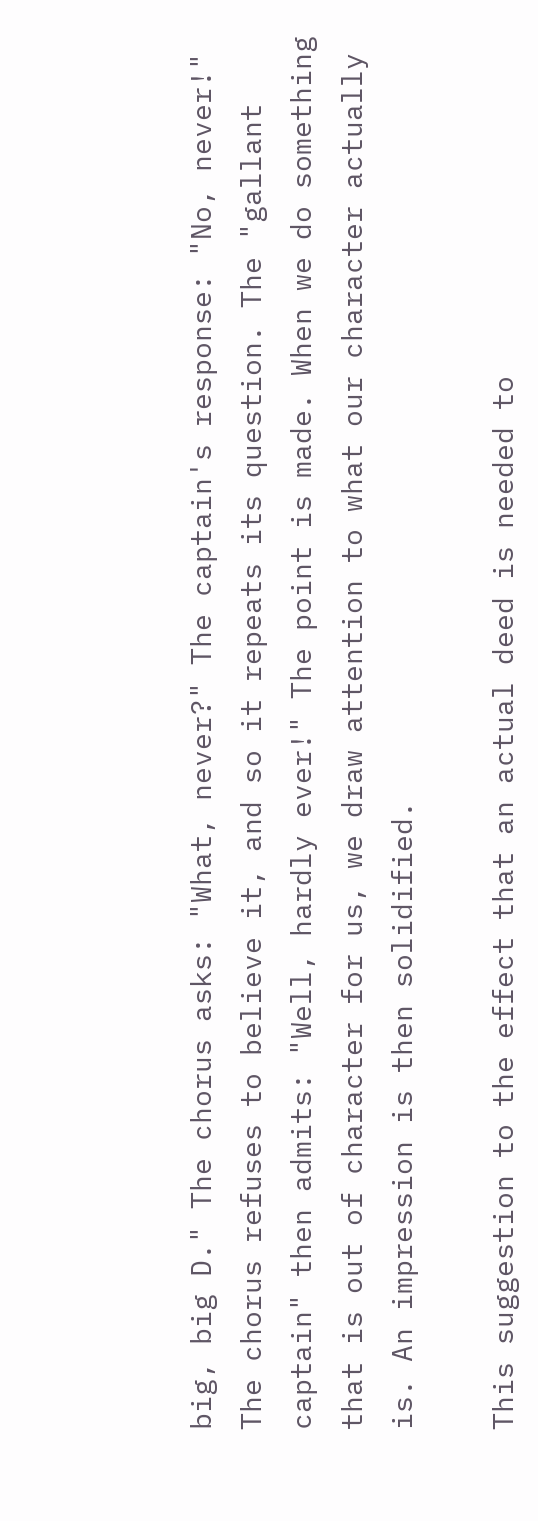big, big D." The chorus asks: "What, never?" The captain's response: "No, never!" The chorus refuses to believe it, and so it repeats its question. The "gallant captain" then admits: "Well, hardly ever!" The point is made. When we do something that is out of character for us, we draw attention to what our character actually is. An impression is then solidified.

This suggestion to the effect that an actual deed is needed to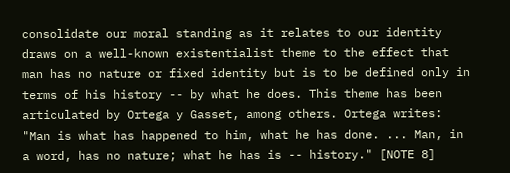consolidate our moral standing as it relates to our identity draws on a well-known existentialist theme to the effect that man has no nature or fixed identity but is to be defined only in terms of his history -- by what he does. This theme has been articulated by Ortega y Gasset, among others. Ortega writes: "Man is what has happened to him, what he has done. ... Man, in a word, has no nature; what he has is -- history." [NOTE 8]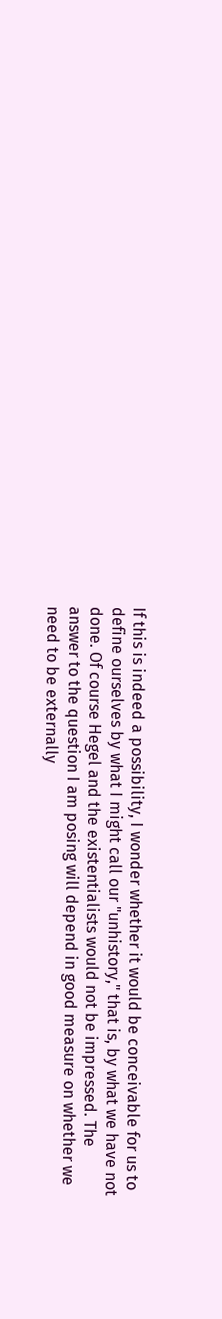If this is indeed a possibility, I wonder whether it would be conceivable for us to define ourselves by what I might call our "unhistory," that is, by what we have not done. Of course Hegel and the existentialists would not be impressed. The answer to the question I am posing will depend in good measure on whether we need to be externally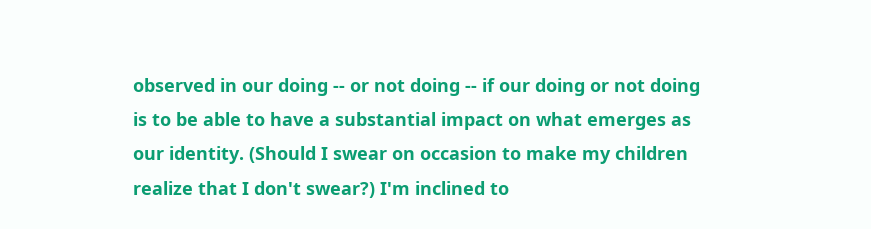observed in our doing -- or not doing -- if our doing or not doing is to be able to have a substantial impact on what emerges as our identity. (Should I swear on occasion to make my children realize that I don't swear?) I'm inclined to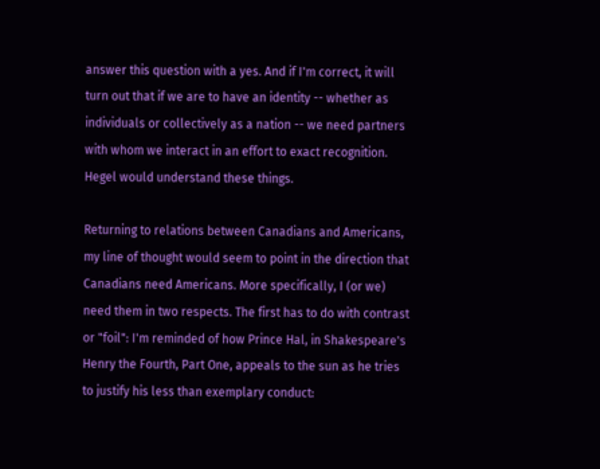answer this question with a yes. And if I'm correct, it will turn out that if we are to have an identity -- whether as individuals or collectively as a nation -- we need partners with whom we interact in an effort to exact recognition. Hegel would understand these things.

Returning to relations between Canadians and Americans, my line of thought would seem to point in the direction that Canadians need Americans. More specifically, I (or we) need them in two respects. The first has to do with contrast or "foil": I'm reminded of how Prince Hal, in Shakespeare's Henry the Fourth, Part One, appeals to the sun as he tries to justify his less than exemplary conduct: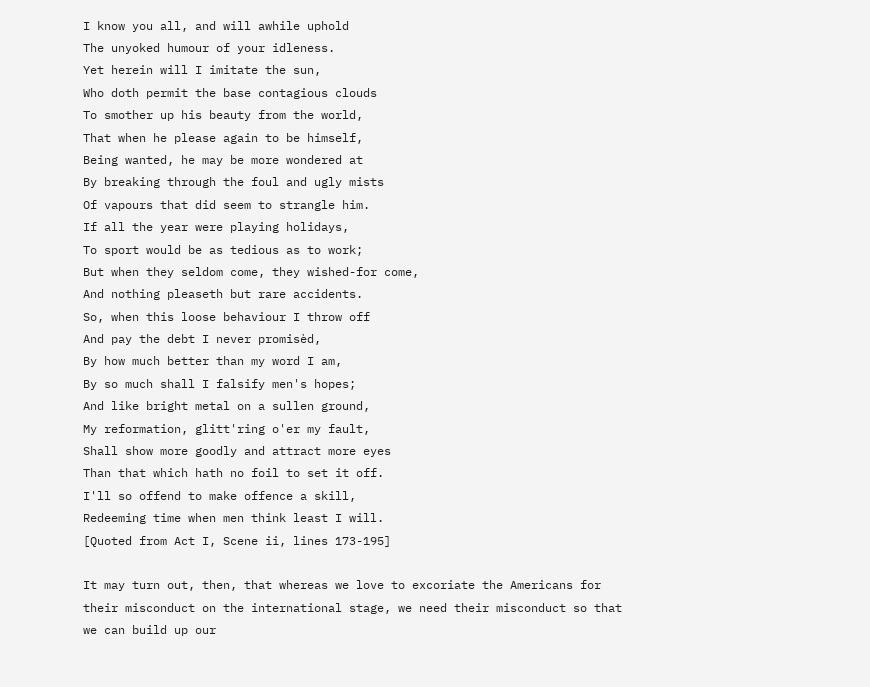I know you all, and will awhile uphold
The unyoked humour of your idleness.
Yet herein will I imitate the sun,
Who doth permit the base contagious clouds
To smother up his beauty from the world,
That when he please again to be himself,
Being wanted, he may be more wondered at
By breaking through the foul and ugly mists
Of vapours that did seem to strangle him.
If all the year were playing holidays,
To sport would be as tedious as to work;
But when they seldom come, they wished-for come,
And nothing pleaseth but rare accidents.
So, when this loose behaviour I throw off
And pay the debt I never promisèd,
By how much better than my word I am,
By so much shall I falsify men's hopes;
And like bright metal on a sullen ground,
My reformation, glitt'ring o'er my fault,
Shall show more goodly and attract more eyes
Than that which hath no foil to set it off.
I'll so offend to make offence a skill,
Redeeming time when men think least I will.
[Quoted from Act I, Scene ii, lines 173-195]

It may turn out, then, that whereas we love to excoriate the Americans for their misconduct on the international stage, we need their misconduct so that we can build up our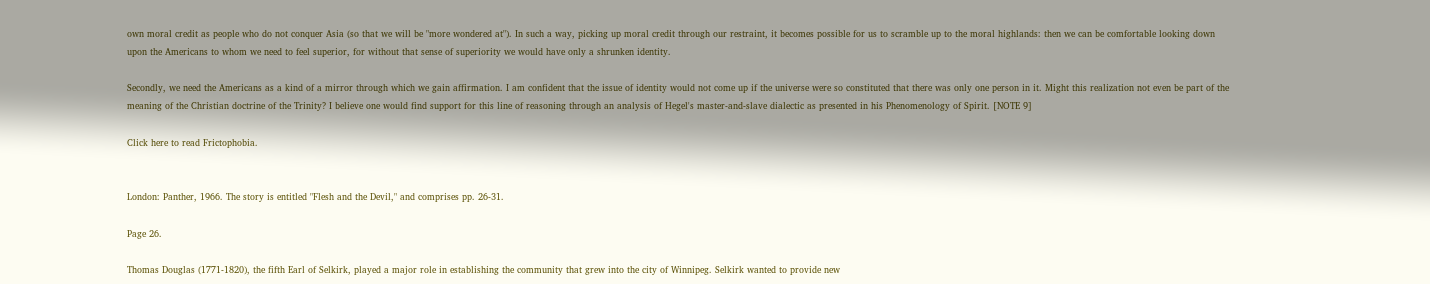own moral credit as people who do not conquer Asia (so that we will be "more wondered at"). In such a way, picking up moral credit through our restraint, it becomes possible for us to scramble up to the moral highlands: then we can be comfortable looking down upon the Americans to whom we need to feel superior, for without that sense of superiority we would have only a shrunken identity.

Secondly, we need the Americans as a kind of a mirror through which we gain affirmation. I am confident that the issue of identity would not come up if the universe were so constituted that there was only one person in it. Might this realization not even be part of the meaning of the Christian doctrine of the Trinity? I believe one would find support for this line of reasoning through an analysis of Hegel's master-and-slave dialectic as presented in his Phenomenology of Spirit. [NOTE 9]

Click here to read Frictophobia.


London: Panther, 1966. The story is entitled "Flesh and the Devil," and comprises pp. 26-31.

Page 26.

Thomas Douglas (1771-1820), the fifth Earl of Selkirk, played a major role in establishing the community that grew into the city of Winnipeg. Selkirk wanted to provide new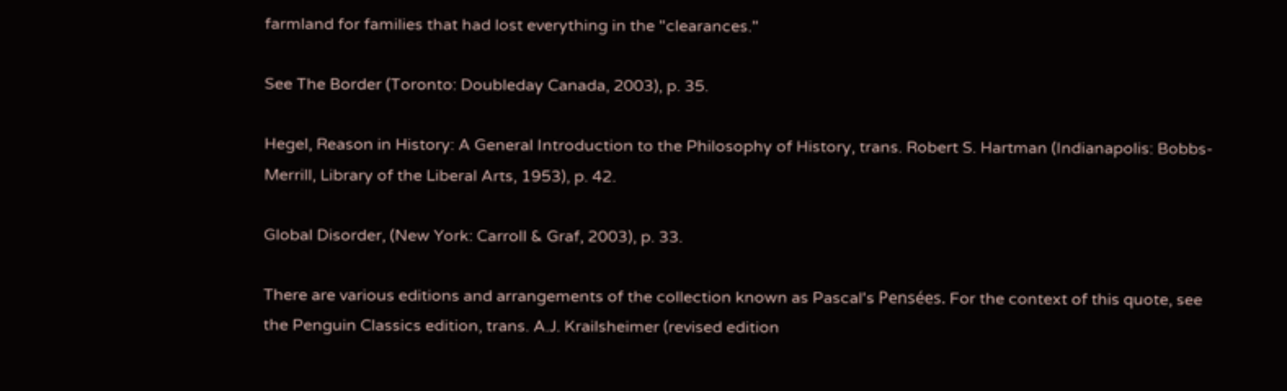farmland for families that had lost everything in the "clearances."

See The Border (Toronto: Doubleday Canada, 2003), p. 35.

Hegel, Reason in History: A General Introduction to the Philosophy of History, trans. Robert S. Hartman (Indianapolis: Bobbs-Merrill, Library of the Liberal Arts, 1953), p. 42.

Global Disorder, (New York: Carroll & Graf, 2003), p. 33.

There are various editions and arrangements of the collection known as Pascal's Pensées. For the context of this quote, see the Penguin Classics edition, trans. A.J. Krailsheimer (revised edition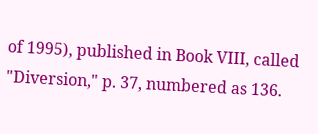of 1995), published in Book VIII, called "Diversion," p. 37, numbered as 136.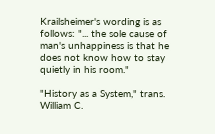Krailsheimer's wording is as follows: "... the sole cause of man's unhappiness is that he does not know how to stay quietly in his room."

"History as a System," trans. William C.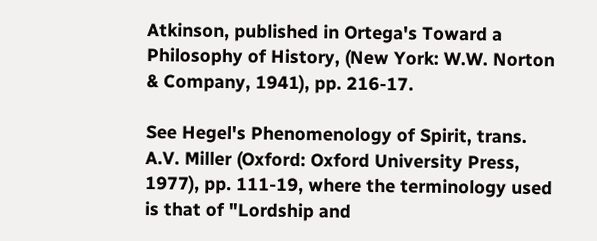Atkinson, published in Ortega's Toward a Philosophy of History, (New York: W.W. Norton & Company, 1941), pp. 216-17.

See Hegel's Phenomenology of Spirit, trans. A.V. Miller (Oxford: Oxford University Press, 1977), pp. 111-19, where the terminology used is that of "Lordship and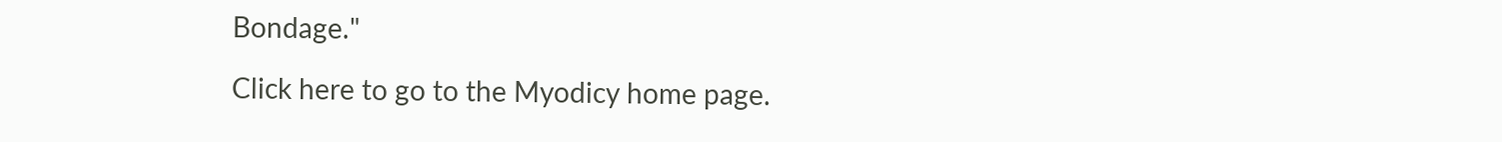Bondage."

Click here to go to the Myodicy home page.